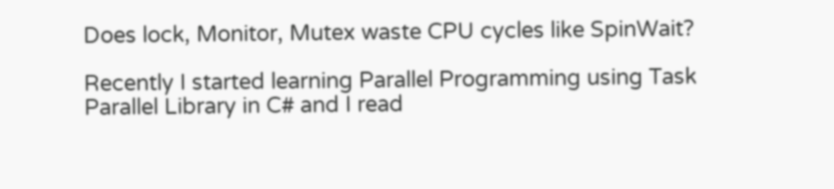Does lock, Monitor, Mutex waste CPU cycles like SpinWait?

Recently I started learning Parallel Programming using Task Parallel Library in C# and I read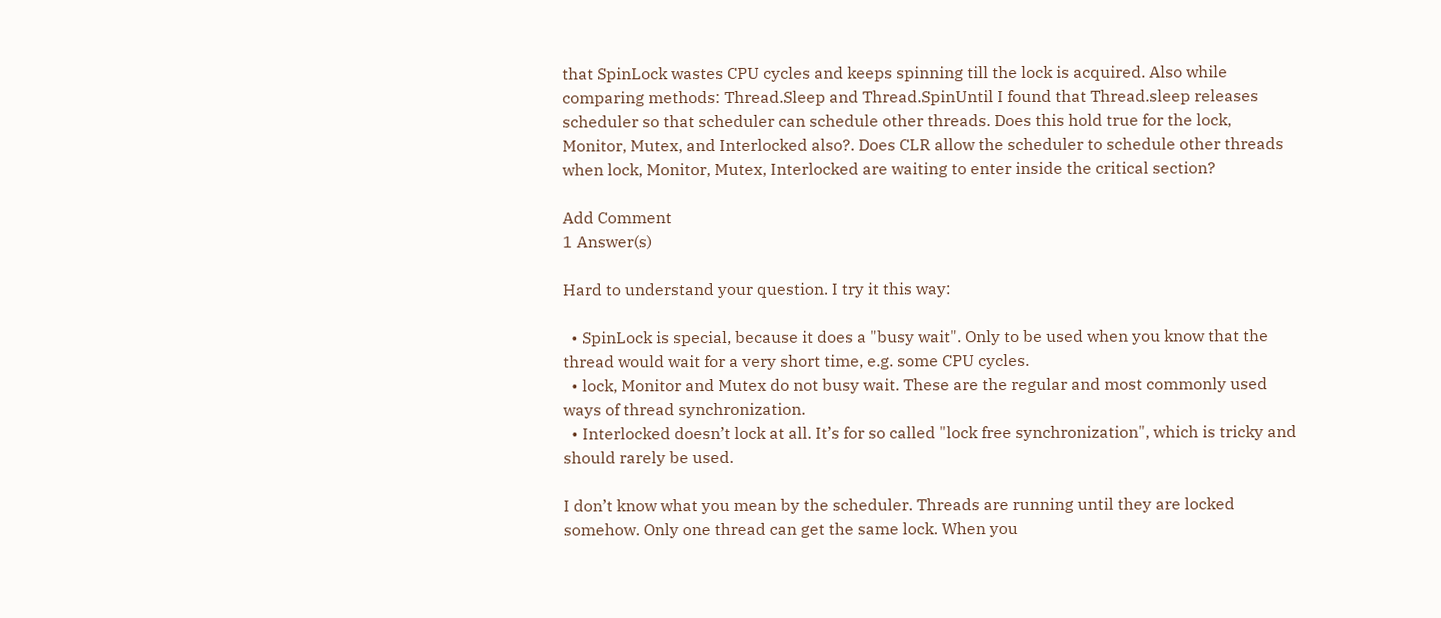that SpinLock wastes CPU cycles and keeps spinning till the lock is acquired. Also while comparing methods: Thread.Sleep and Thread.SpinUntil I found that Thread.sleep releases scheduler so that scheduler can schedule other threads. Does this hold true for the lock, Monitor, Mutex, and Interlocked also?. Does CLR allow the scheduler to schedule other threads when lock, Monitor, Mutex, Interlocked are waiting to enter inside the critical section?

Add Comment
1 Answer(s)

Hard to understand your question. I try it this way:

  • SpinLock is special, because it does a "busy wait". Only to be used when you know that the thread would wait for a very short time, e.g. some CPU cycles.
  • lock, Monitor and Mutex do not busy wait. These are the regular and most commonly used ways of thread synchronization.
  • Interlocked doesn’t lock at all. It’s for so called "lock free synchronization", which is tricky and should rarely be used.

I don’t know what you mean by the scheduler. Threads are running until they are locked somehow. Only one thread can get the same lock. When you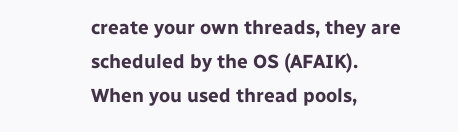create your own threads, they are scheduled by the OS (AFAIK). When you used thread pools,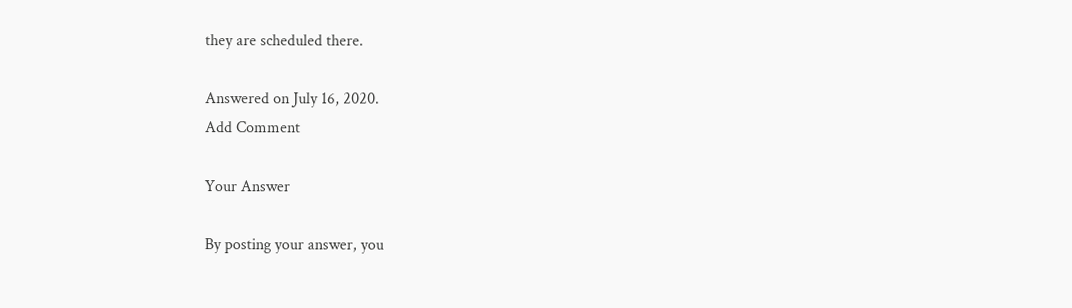they are scheduled there.

Answered on July 16, 2020.
Add Comment

Your Answer

By posting your answer, you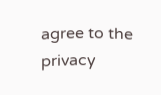agree to the privacy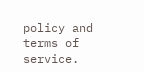policy and terms of service.